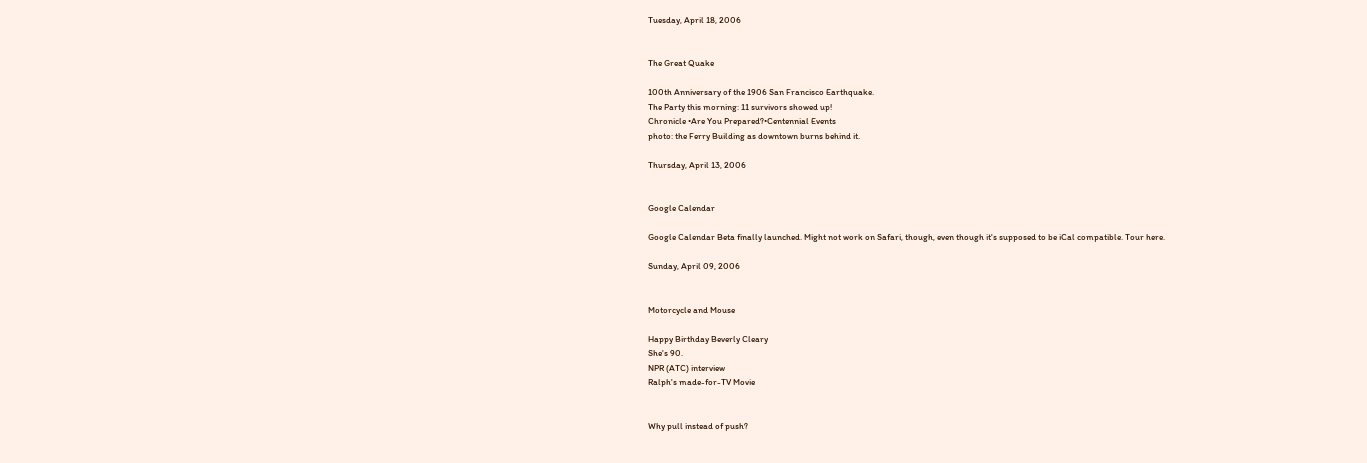Tuesday, April 18, 2006


The Great Quake

100th Anniversary of the 1906 San Francisco Earthquake.
The Party this morning: 11 survivors showed up!
Chronicle •Are You Prepared?•Centennial Events
photo: the Ferry Building as downtown burns behind it.

Thursday, April 13, 2006


Google Calendar

Google Calendar Beta finally launched. Might not work on Safari, though, even though it's supposed to be iCal compatible. Tour here.

Sunday, April 09, 2006


Motorcycle and Mouse

Happy Birthday Beverly Cleary
She's 90.
NPR (ATC) interview
Ralph's made-for-TV Movie


Why pull instead of push?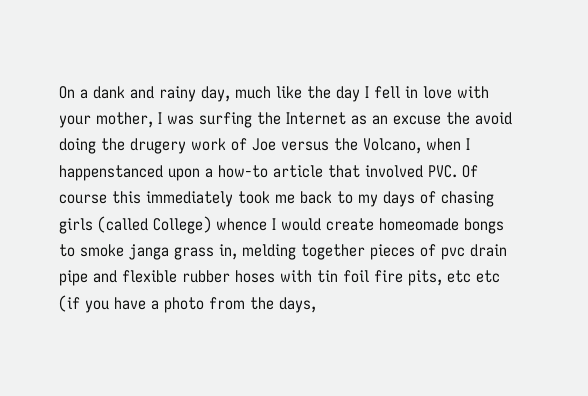On a dank and rainy day, much like the day I fell in love with your mother, I was surfing the Internet as an excuse the avoid doing the drugery work of Joe versus the Volcano, when I happenstanced upon a how-to article that involved PVC. Of course this immediately took me back to my days of chasing girls (called College) whence I would create homeomade bongs to smoke janga grass in, melding together pieces of pvc drain pipe and flexible rubber hoses with tin foil fire pits, etc etc (if you have a photo from the days,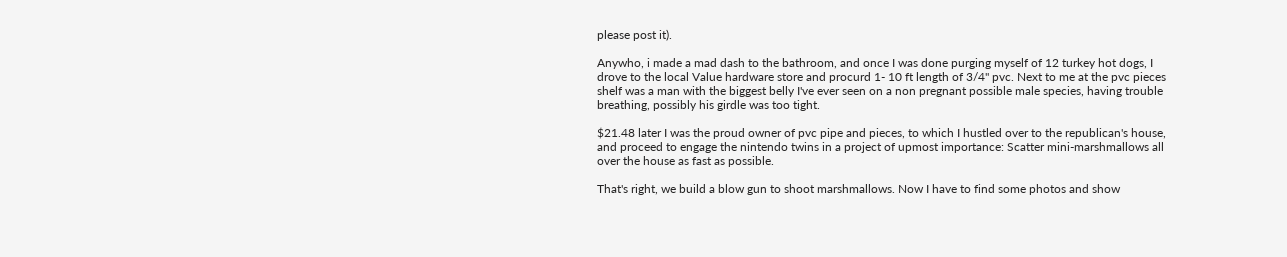please post it).

Anywho, i made a mad dash to the bathroom, and once I was done purging myself of 12 turkey hot dogs, I drove to the local Value hardware store and procurd 1- 10 ft length of 3/4" pvc. Next to me at the pvc pieces shelf was a man with the biggest belly I've ever seen on a non pregnant possible male species, having trouble breathing, possibly his girdle was too tight.

$21.48 later I was the proud owner of pvc pipe and pieces, to which I hustled over to the republican's house, and proceed to engage the nintendo twins in a project of upmost importance: Scatter mini-marshmallows all over the house as fast as possible.

That's right, we build a blow gun to shoot marshmallows. Now I have to find some photos and show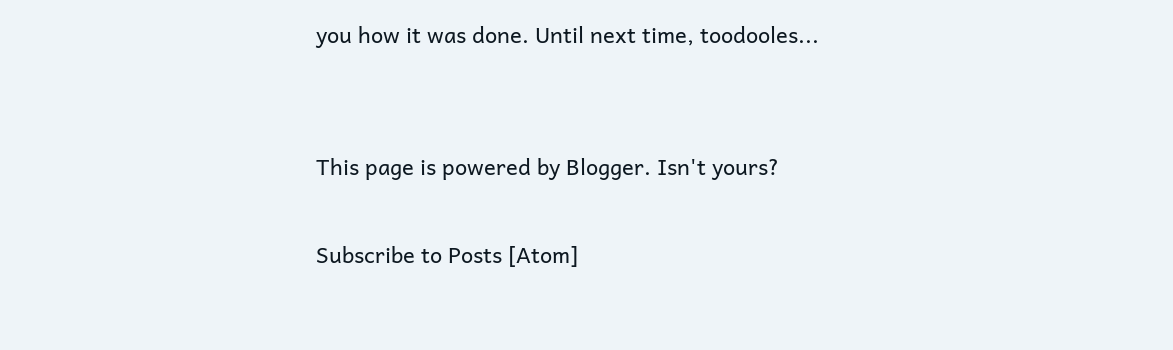you how it was done. Until next time, toodooles...


This page is powered by Blogger. Isn't yours?

Subscribe to Posts [Atom]